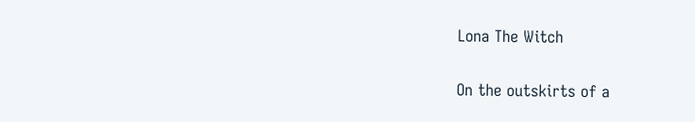Lona The Witch

On the outskirts of a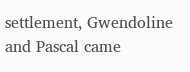settlement, Gwendoline and Pascal came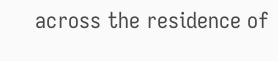across the residence of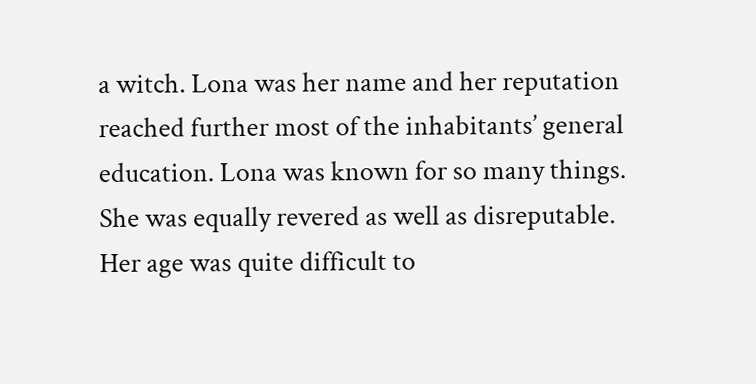a witch. Lona was her name and her reputation reached further most of the inhabitants’ general education. Lona was known for so many things. She was equally revered as well as disreputable. Her age was quite difficult to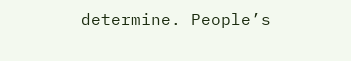determine. People’s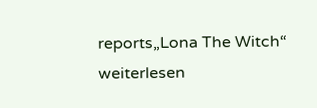reports„Lona The Witch“ weiterlesen